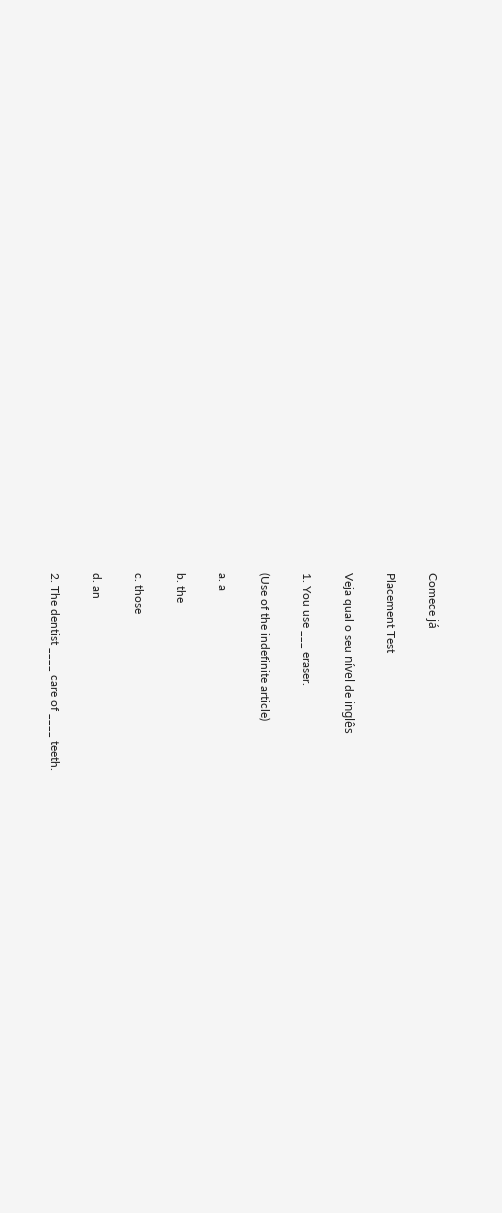Comece já

Placement Test

Veja qual o seu nível de inglês

1. You use ___ eraser.

(Use of the indefinite article)

a. a

b. the

c. those

d. an

2. The dentist ____ care of ____ teeth.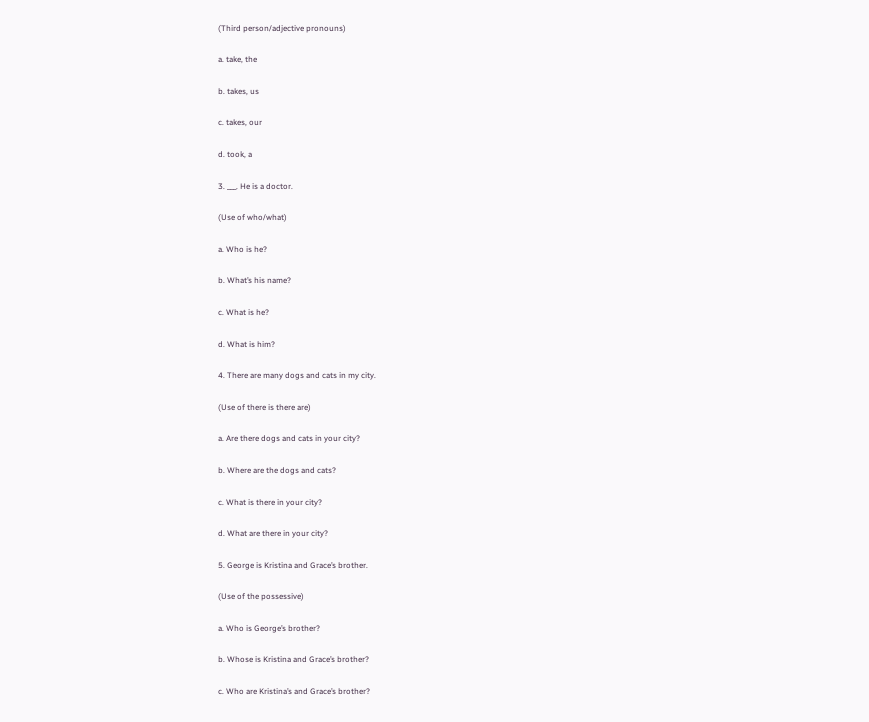(Third person/adjective pronouns)

a. take, the

b. takes, us

c. takes, our

d. took, a

3. ___. He is a doctor.

(Use of who/what)

a. Who is he?

b. What’s his name?

c. What is he?

d. What is him?

4. There are many dogs and cats in my city.

(Use of there is there are)

a. Are there dogs and cats in your city?

b. Where are the dogs and cats?

c. What is there in your city?

d. What are there in your city?

5. George is Kristina and Grace’s brother.

(Use of the possessive)

a. Who is George’s brother?

b. Whose is Kristina and Grace’s brother?

c. Who are Kristina’s and Grace’s brother?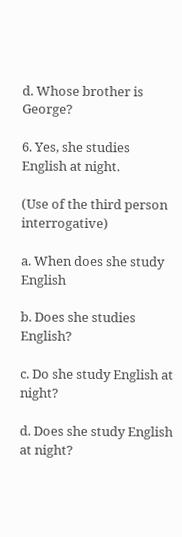d. Whose brother is George?

6. Yes, she studies English at night.

(Use of the third person interrogative)

a. When does she study English

b. Does she studies English?

c. Do she study English at night?

d. Does she study English at night?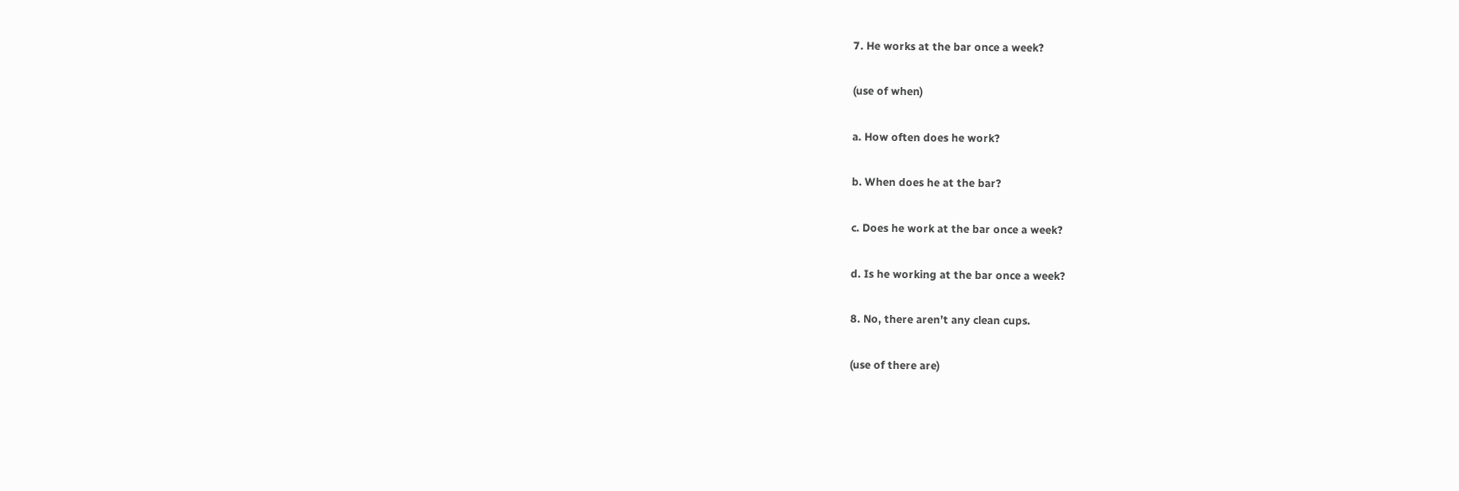7. He works at the bar once a week?

(use of when)

a. How often does he work?

b. When does he at the bar?

c. Does he work at the bar once a week?

d. Is he working at the bar once a week?

8. No, there aren’t any clean cups.

(use of there are)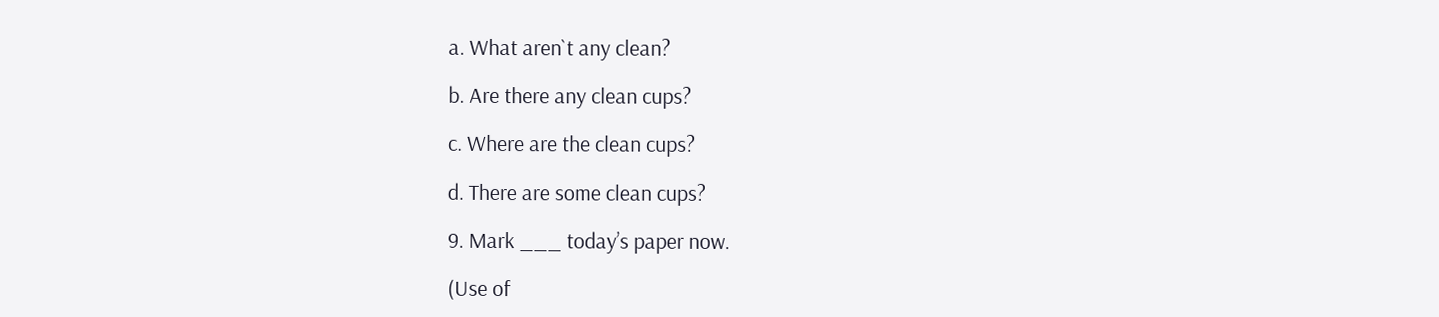a. What aren`t any clean?

b. Are there any clean cups?

c. Where are the clean cups?

d. There are some clean cups?

9. Mark ___ today’s paper now.

(Use of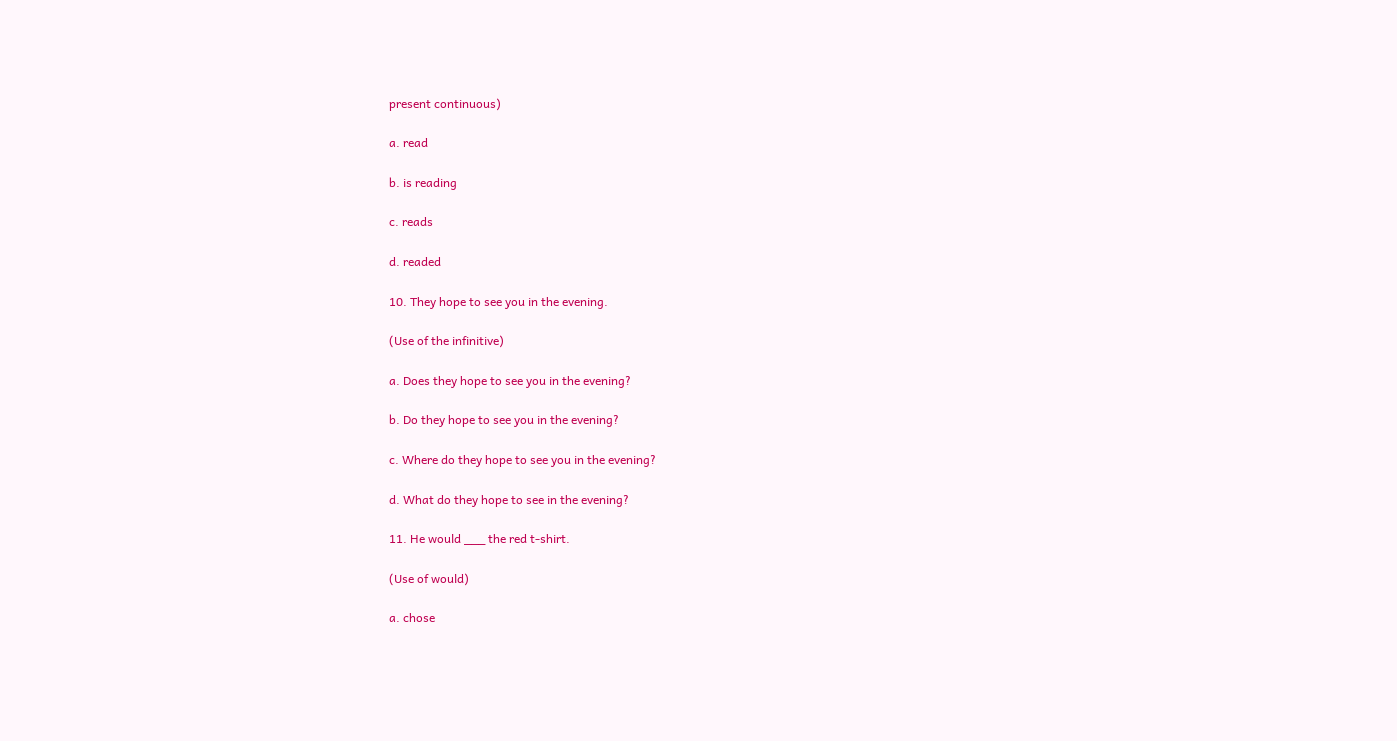present continuous)

a. read

b. is reading

c. reads

d. readed

10. They hope to see you in the evening.

(Use of the infinitive)

a. Does they hope to see you in the evening?

b. Do they hope to see you in the evening?

c. Where do they hope to see you in the evening?

d. What do they hope to see in the evening?

11. He would ___ the red t-shirt.

(Use of would)

a. chose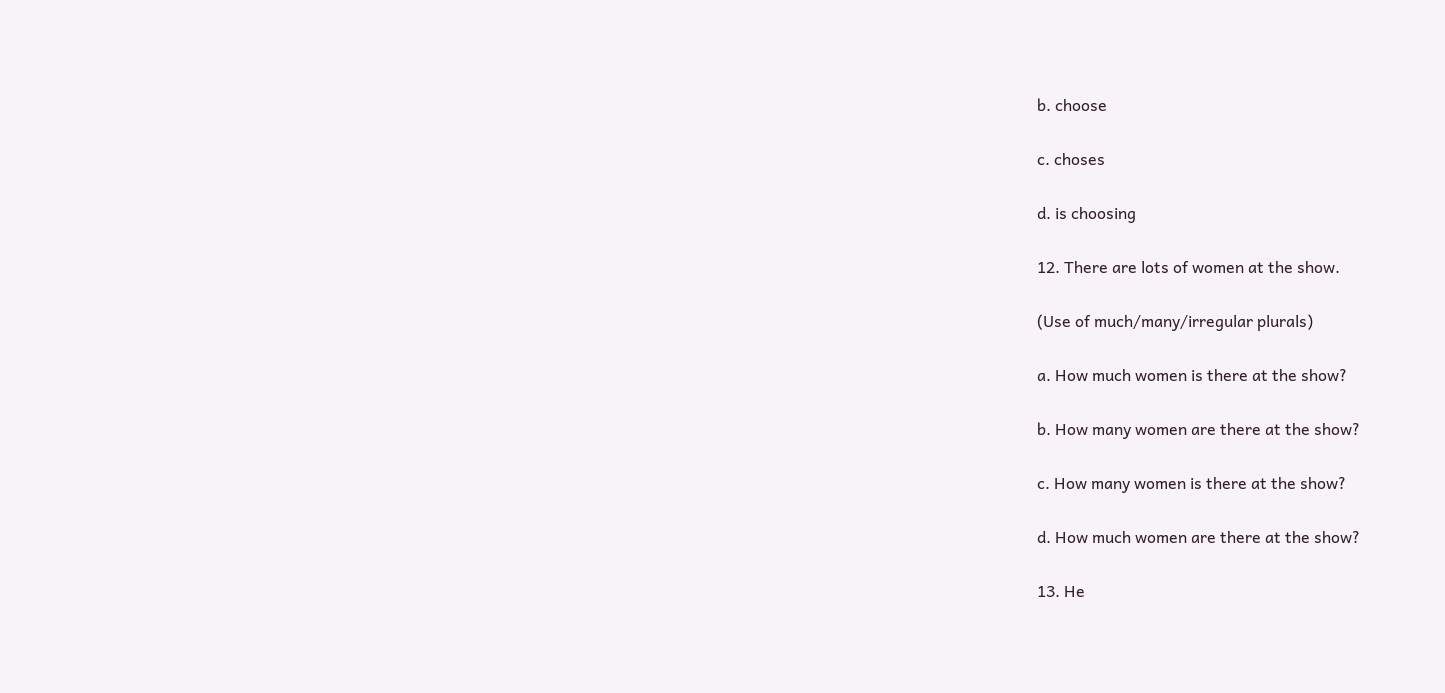b. choose

c. choses

d. is choosing

12. There are lots of women at the show.

(Use of much/many/irregular plurals)

a. How much women is there at the show?

b. How many women are there at the show?

c. How many women is there at the show?

d. How much women are there at the show?

13. He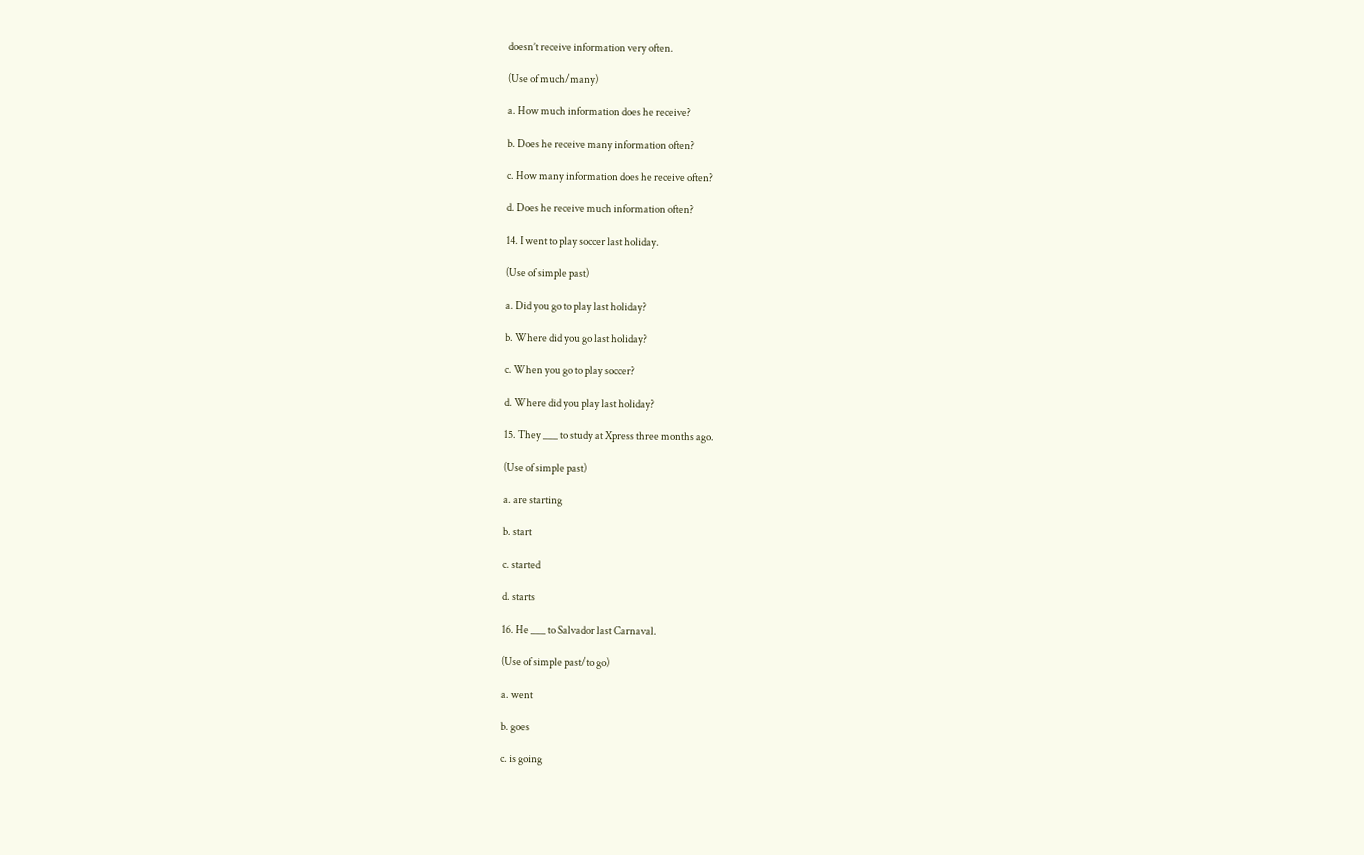doesn’t receive information very often.

(Use of much/many)

a. How much information does he receive?

b. Does he receive many information often?

c. How many information does he receive often?

d. Does he receive much information often?

14. I went to play soccer last holiday.

(Use of simple past)

a. Did you go to play last holiday?

b. Where did you go last holiday?

c. When you go to play soccer?

d. Where did you play last holiday?

15. They ___ to study at Xpress three months ago.

(Use of simple past)

a. are starting

b. start

c. started

d. starts

16. He ___ to Salvador last Carnaval.

(Use of simple past/to go)

a. went

b. goes

c. is going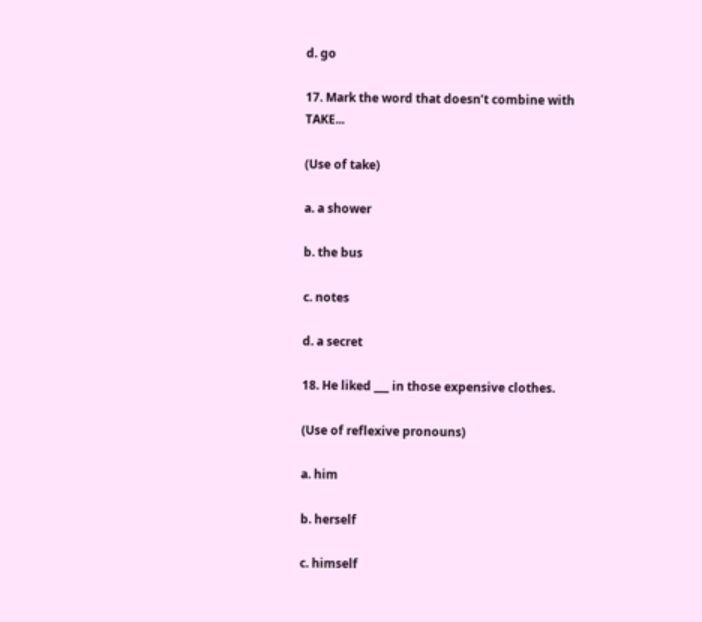d. go

17. Mark the word that doesn’t combine with TAKE...

(Use of take)

a. a shower

b. the bus

c. notes

d. a secret

18. He liked ___ in those expensive clothes.

(Use of reflexive pronouns)

a. him

b. herself

c. himself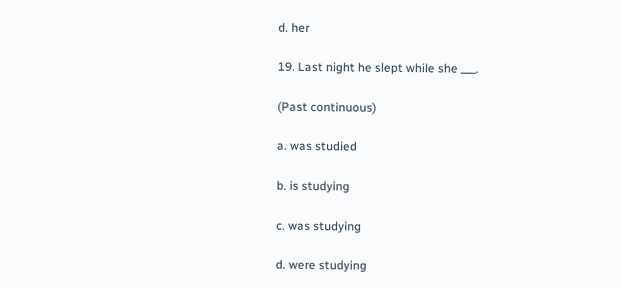d. her

19. Last night he slept while she ___.

(Past continuous)

a. was studied

b. is studying

c. was studying

d. were studying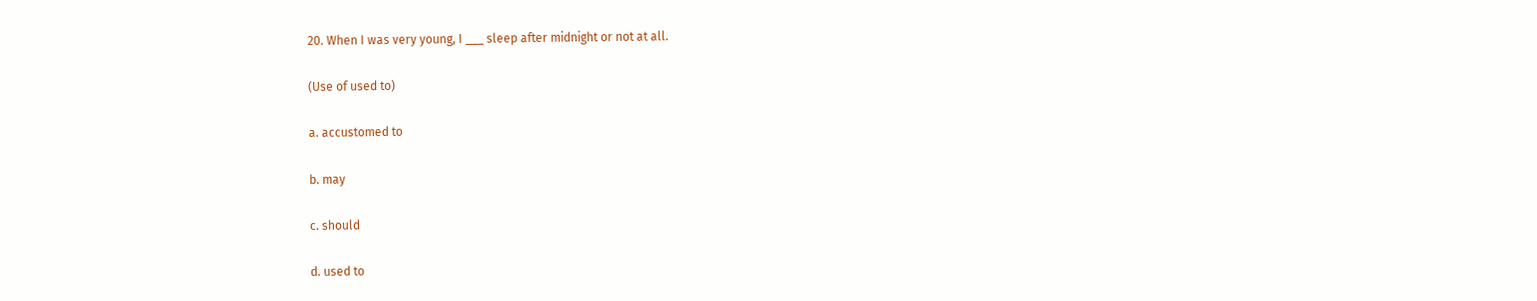20. When I was very young, I ___ sleep after midnight or not at all.

(Use of used to)

a. accustomed to

b. may

c. should

d. used to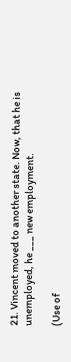21. Vincent moved to another state. Now, that he is unemployed, he ___ new employment.

(Use of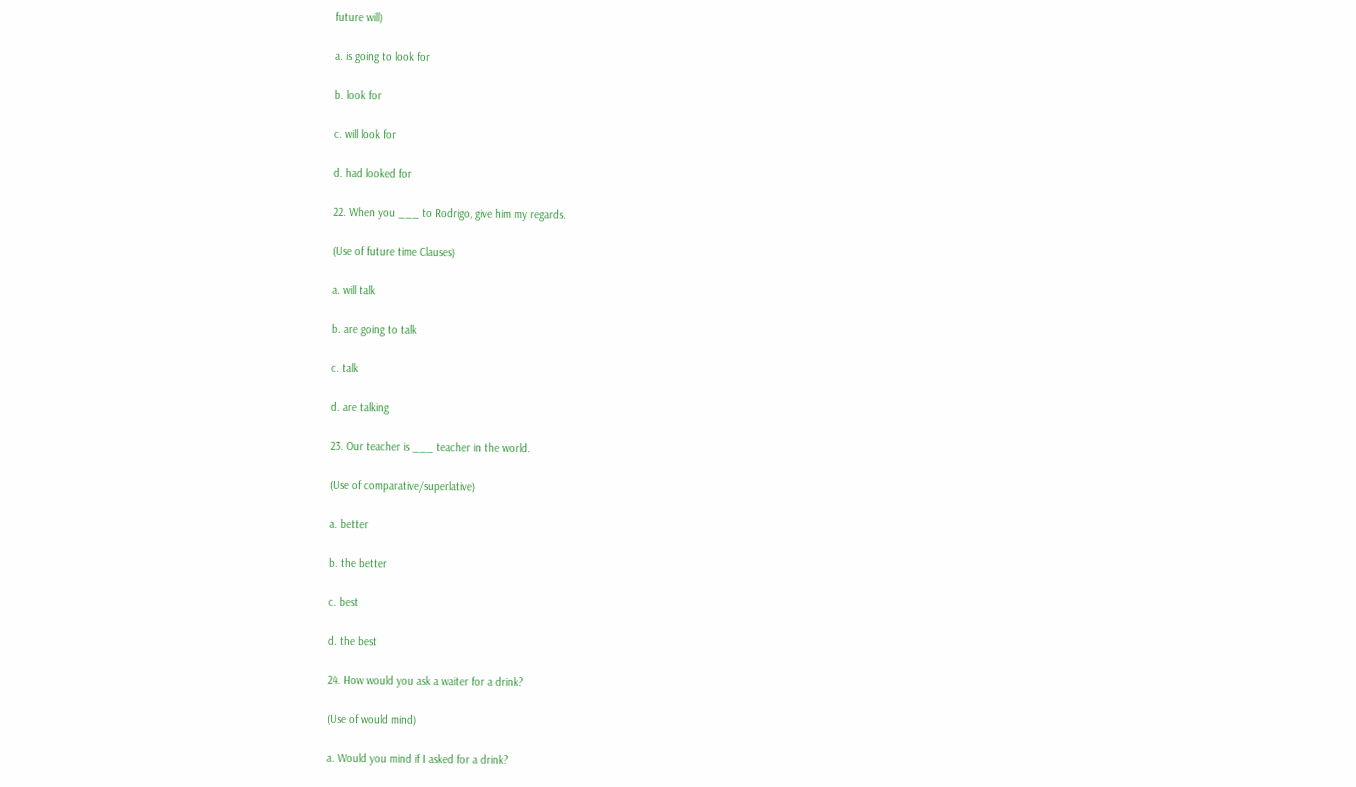future will)

a. is going to look for

b. look for

c. will look for

d. had looked for

22. When you ___ to Rodrigo, give him my regards.

(Use of future time Clauses)

a. will talk

b. are going to talk

c. talk

d. are talking

23. Our teacher is ___ teacher in the world.

(Use of comparative/superlative)

a. better

b. the better

c. best

d. the best

24. How would you ask a waiter for a drink?

(Use of would mind)

a. Would you mind if I asked for a drink?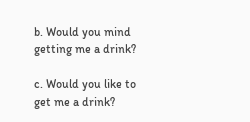b. Would you mind getting me a drink?

c. Would you like to get me a drink?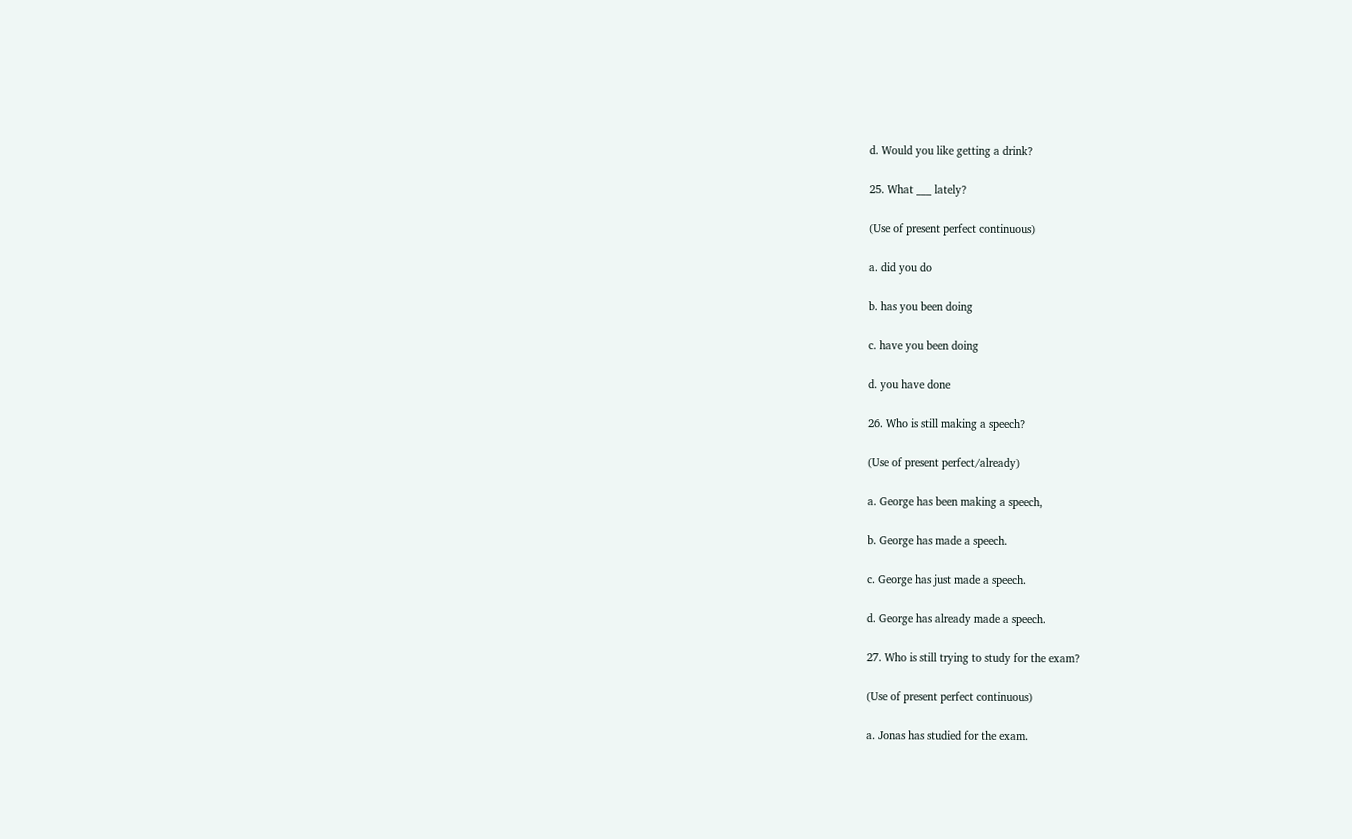d. Would you like getting a drink?

25. What ___ lately?

(Use of present perfect continuous)

a. did you do

b. has you been doing

c. have you been doing

d. you have done

26. Who is still making a speech?

(Use of present perfect/already)

a. George has been making a speech,

b. George has made a speech.

c. George has just made a speech.

d. George has already made a speech.

27. Who is still trying to study for the exam?

(Use of present perfect continuous)

a. Jonas has studied for the exam.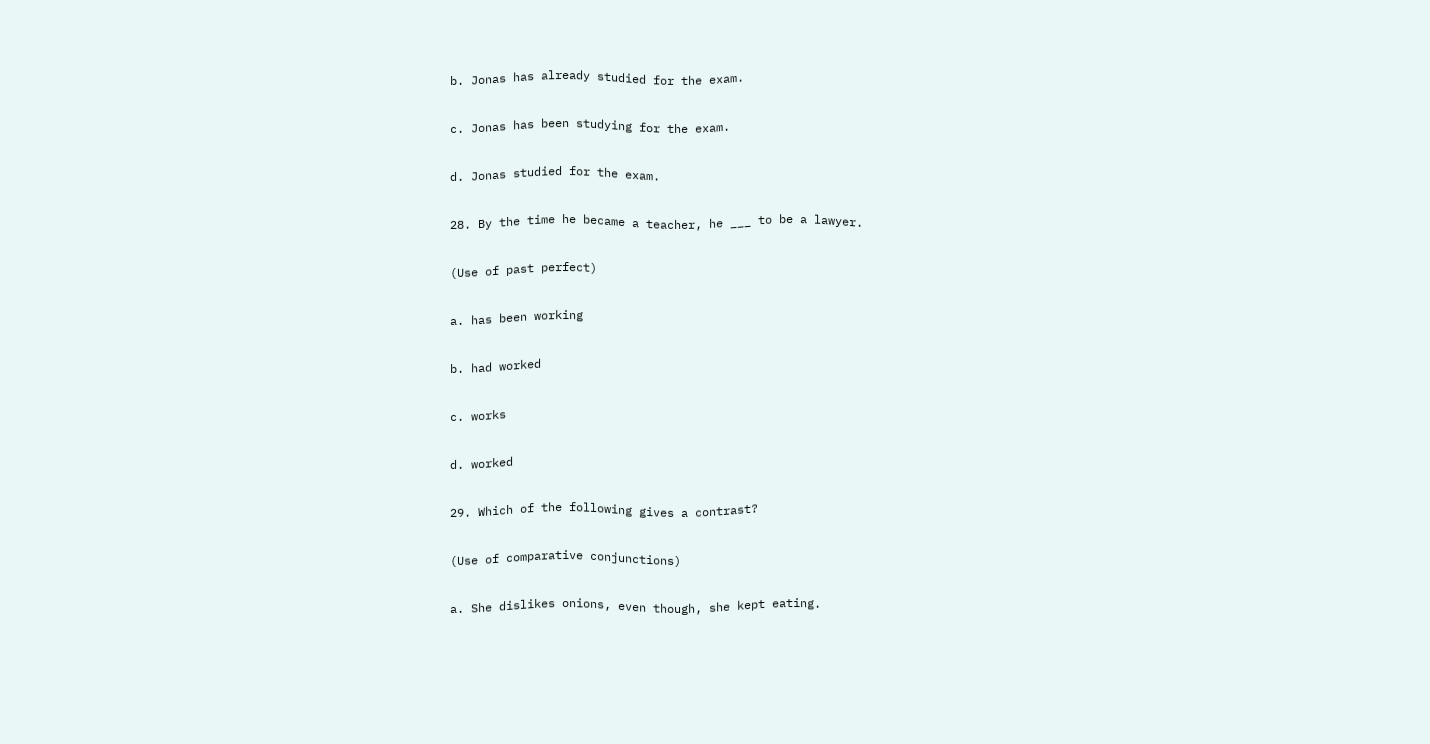b. Jonas has already studied for the exam.

c. Jonas has been studying for the exam.

d. Jonas studied for the exam.

28. By the time he became a teacher, he ___ to be a lawyer.

(Use of past perfect)

a. has been working

b. had worked

c. works

d. worked

29. Which of the following gives a contrast?

(Use of comparative conjunctions)

a. She dislikes onions, even though, she kept eating.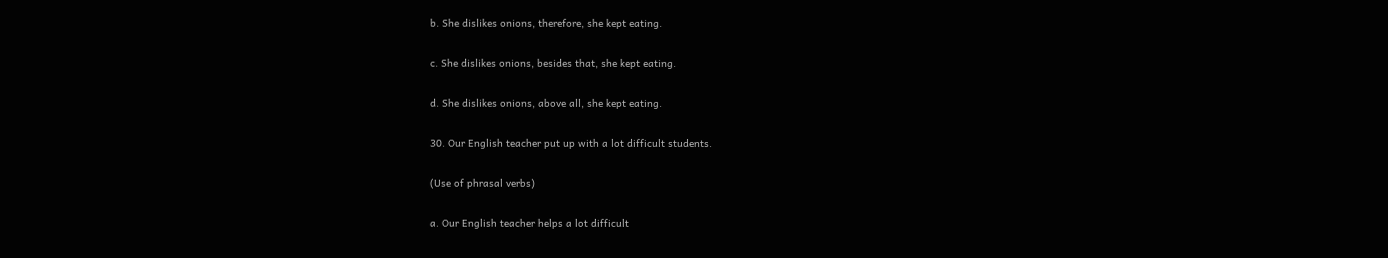b. She dislikes onions, therefore, she kept eating.

c. She dislikes onions, besides that, she kept eating.

d. She dislikes onions, above all, she kept eating.

30. Our English teacher put up with a lot difficult students.

(Use of phrasal verbs)

a. Our English teacher helps a lot difficult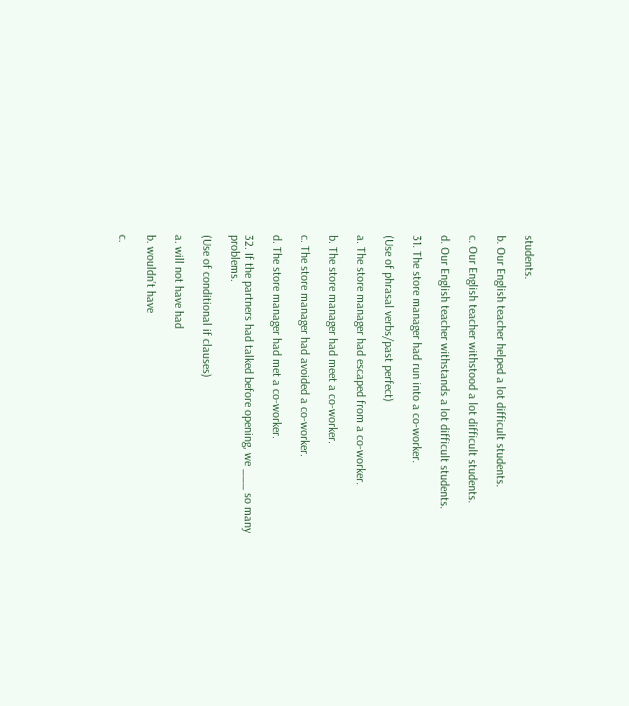students.

b. Our English teacher helped a lot difficult students.

c. Our English teacher withstood a lot difficult students.

d. Our English teacher withstands a lot difficult students.

31. The store manager had run into a co-worker.

(Use of phrasal verbs/past perfect)

a. The store manager had escaped from a co-worker.

b. The store manager had meet a co-worker.

c. The store manager had avoided a co-worker.

d. The store manager had met a co-worker.

32. If the partners had talked before opening, we ___ so many problems.

(Use of conditional if clauses)

a. will not have had

b. wouldn’t have

c.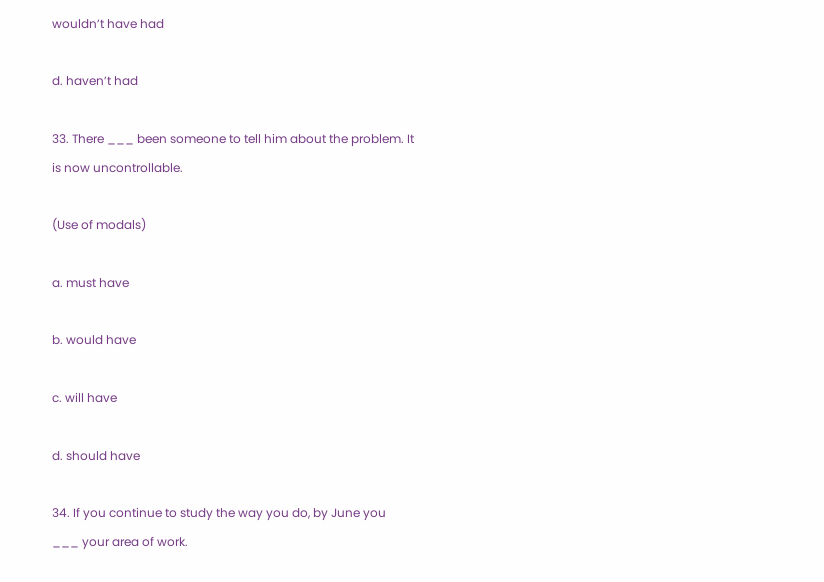wouldn’t have had

d. haven’t had

33. There ___ been someone to tell him about the problem. It is now uncontrollable.

(Use of modals)

a. must have

b. would have

c. will have

d. should have

34. If you continue to study the way you do, by June you ___ your area of work.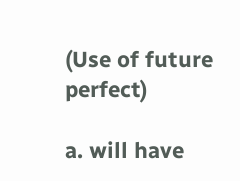(Use of future perfect)

a. will have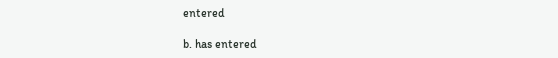entered

b. has entered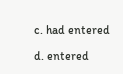c. had entered

d. entered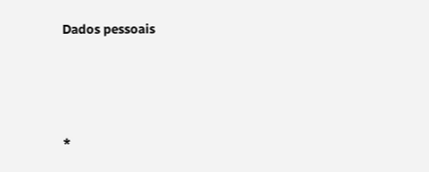Dados pessoais




*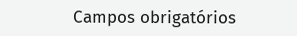Campos obrigatórios